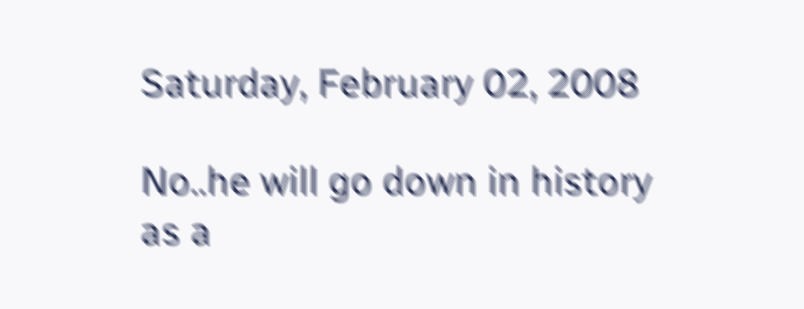Saturday, February 02, 2008

No..he will go down in history as a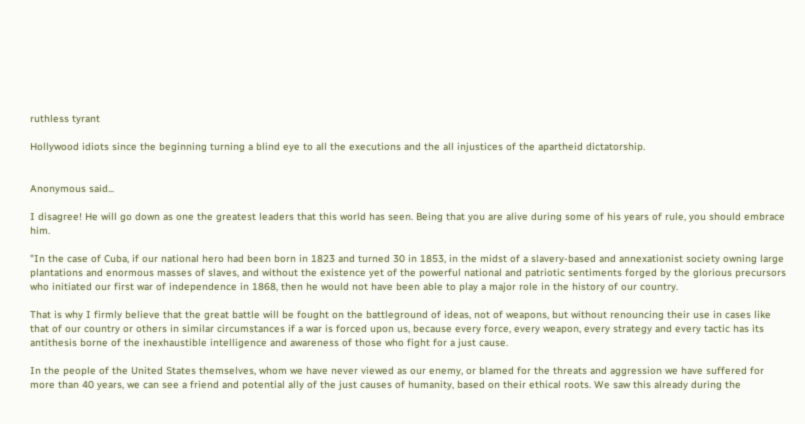ruthless tyrant

Hollywood idiots since the beginning turning a blind eye to all the executions and the all injustices of the apartheid dictatorship.


Anonymous said...

I disagree! He will go down as one the greatest leaders that this world has seen. Being that you are alive during some of his years of rule, you should embrace him.

"In the case of Cuba, if our national hero had been born in 1823 and turned 30 in 1853, in the midst of a slavery-based and annexationist society owning large plantations and enormous masses of slaves, and without the existence yet of the powerful national and patriotic sentiments forged by the glorious precursors who initiated our first war of independence in 1868, then he would not have been able to play a major role in the history of our country.

That is why I firmly believe that the great battle will be fought on the battleground of ideas, not of weapons, but without renouncing their use in cases like that of our country or others in similar circumstances if a war is forced upon us, because every force, every weapon, every strategy and every tactic has its antithesis borne of the inexhaustible intelligence and awareness of those who fight for a just cause.

In the people of the United States themselves, whom we have never viewed as our enemy, or blamed for the threats and aggression we have suffered for more than 40 years, we can see a friend and potential ally of the just causes of humanity, based on their ethical roots. We saw this already during the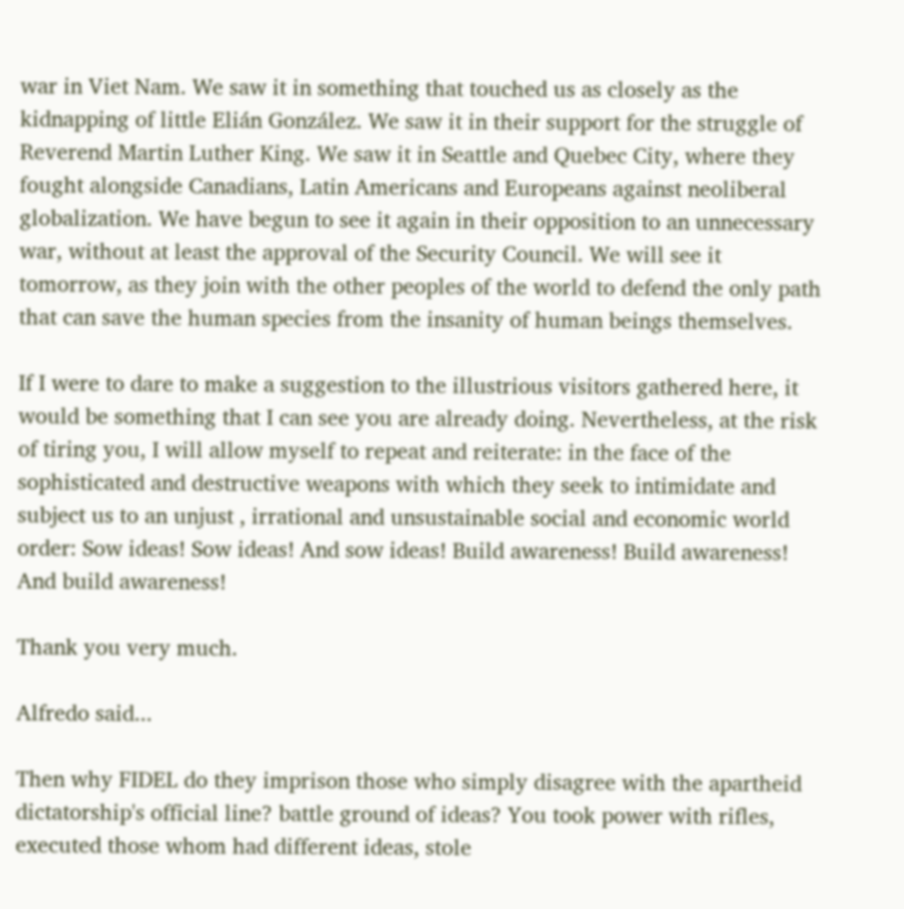war in Viet Nam. We saw it in something that touched us as closely as the kidnapping of little Elián González. We saw it in their support for the struggle of Reverend Martin Luther King. We saw it in Seattle and Quebec City, where they fought alongside Canadians, Latin Americans and Europeans against neoliberal globalization. We have begun to see it again in their opposition to an unnecessary war, without at least the approval of the Security Council. We will see it tomorrow, as they join with the other peoples of the world to defend the only path that can save the human species from the insanity of human beings themselves.

If I were to dare to make a suggestion to the illustrious visitors gathered here, it would be something that I can see you are already doing. Nevertheless, at the risk of tiring you, I will allow myself to repeat and reiterate: in the face of the sophisticated and destructive weapons with which they seek to intimidate and subject us to an unjust , irrational and unsustainable social and economic world order: Sow ideas! Sow ideas! And sow ideas! Build awareness! Build awareness! And build awareness!

Thank you very much.

Alfredo said...

Then why FIDEL do they imprison those who simply disagree with the apartheid dictatorship's official line? battle ground of ideas? You took power with rifles, executed those whom had different ideas, stole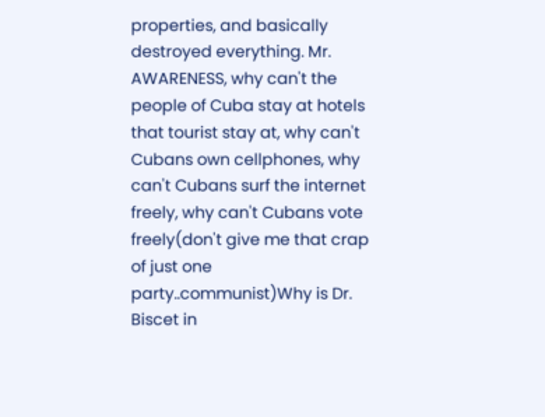properties, and basically destroyed everything. Mr. AWARENESS, why can't the people of Cuba stay at hotels that tourist stay at, why can't Cubans own cellphones, why can't Cubans surf the internet freely, why can't Cubans vote freely(don't give me that crap of just one party..communist)Why is Dr. Biscet in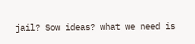jail? Sow ideas? what we need is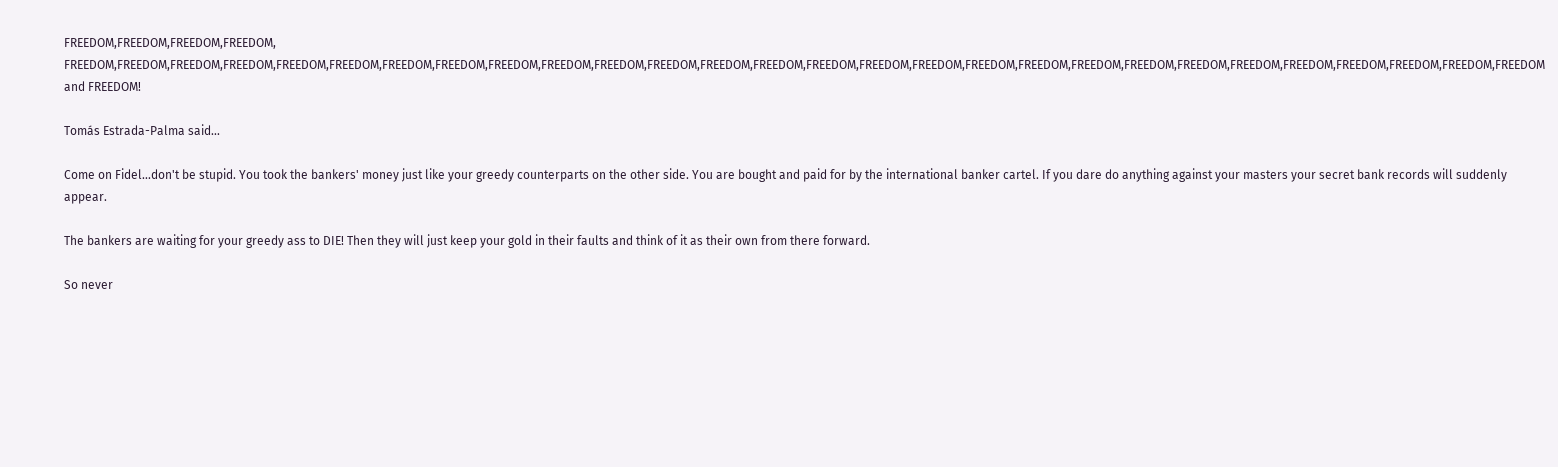FREEDOM,FREEDOM,FREEDOM,FREEDOM, FREEDOM,FREEDOM,FREEDOM,FREEDOM,FREEDOM,FREEDOM,FREEDOM,FREEDOM,FREEDOM,FREEDOM,FREEDOM,FREEDOM,FREEDOM,FREEDOM,FREEDOM,FREEDOM,FREEDOM,FREEDOM,FREEDOM,FREEDOM,FREEDOM,FREEDOM,FREEDOM,FREEDOM,FREEDOM,FREEDOM,FREEDOM,FREEDOM and FREEDOM!

Tomás Estrada-Palma said...

Come on Fidel...don't be stupid. You took the bankers' money just like your greedy counterparts on the other side. You are bought and paid for by the international banker cartel. If you dare do anything against your masters your secret bank records will suddenly appear.

The bankers are waiting for your greedy ass to DIE! Then they will just keep your gold in their faults and think of it as their own from there forward.

So never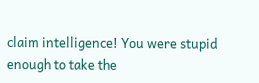claim intelligence! You were stupid enough to take the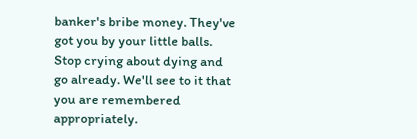banker's bribe money. They've got you by your little balls. Stop crying about dying and go already. We'll see to it that you are remembered appropriately.